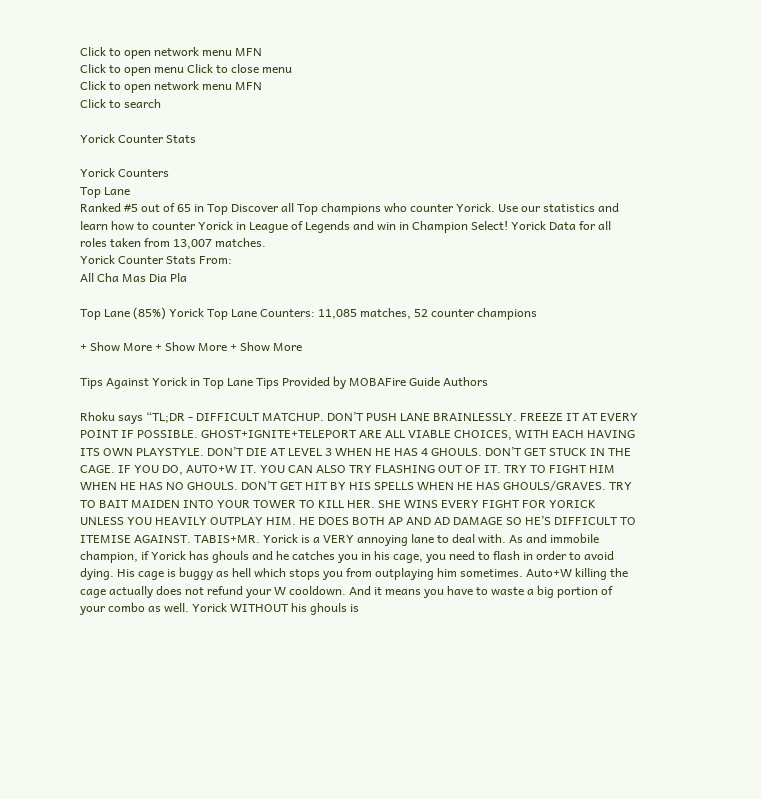Click to open network menu MFN
Click to open menu Click to close menu
Click to open network menu MFN
Click to search

Yorick Counter Stats

Yorick Counters
Top Lane
Ranked #5 out of 65 in Top Discover all Top champions who counter Yorick. Use our statistics and learn how to counter Yorick in League of Legends and win in Champion Select! Yorick Data for all roles taken from 13,007 matches.
Yorick Counter Stats From:
All Cha Mas Dia Pla

Top Lane (85%) Yorick Top Lane Counters: 11,085 matches, 52 counter champions

+ Show More + Show More + Show More

Tips Against Yorick in Top Lane Tips Provided by MOBAFire Guide Authors

Rhoku says “TL;DR - DIFFICULT MATCHUP. DON’T PUSH LANE BRAINLESSLY. FREEZE IT AT EVERY POINT IF POSSIBLE. GHOST+IGNITE+TELEPORT ARE ALL VIABLE CHOICES, WITH EACH HAVING ITS OWN PLAYSTYLE. DON’T DIE AT LEVEL 3 WHEN HE HAS 4 GHOULS. DON’T GET STUCK IN THE CAGE. IF YOU DO, AUTO+W IT. YOU CAN ALSO TRY FLASHING OUT OF IT. TRY TO FIGHT HIM WHEN HE HAS NO GHOULS. DON’T GET HIT BY HIS SPELLS WHEN HE HAS GHOULS/GRAVES. TRY TO BAIT MAIDEN INTO YOUR TOWER TO KILL HER. SHE WINS EVERY FIGHT FOR YORICK UNLESS YOU HEAVILY OUTPLAY HIM. HE DOES BOTH AP AND AD DAMAGE SO HE’S DIFFICULT TO ITEMISE AGAINST. TABIS+MR. Yorick is a VERY annoying lane to deal with. As and immobile champion, if Yorick has ghouls and he catches you in his cage, you need to flash in order to avoid dying. His cage is buggy as hell which stops you from outplaying him sometimes. Auto+W killing the cage actually does not refund your W cooldown. And it means you have to waste a big portion of your combo as well. Yorick WITHOUT his ghouls is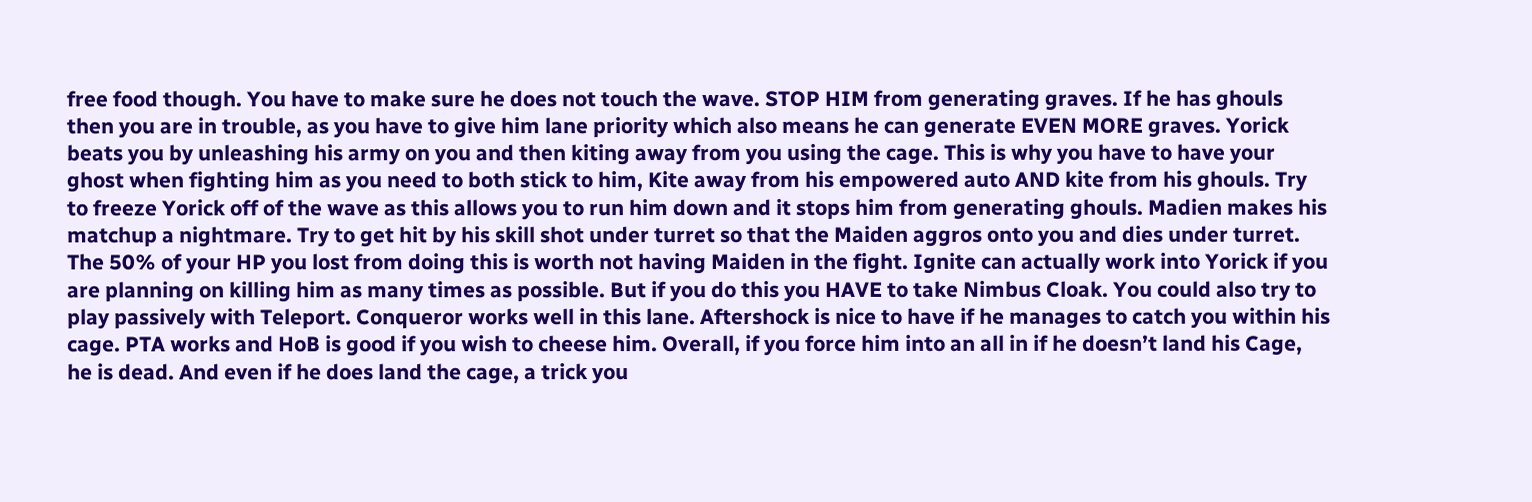free food though. You have to make sure he does not touch the wave. STOP HIM from generating graves. If he has ghouls then you are in trouble, as you have to give him lane priority which also means he can generate EVEN MORE graves. Yorick beats you by unleashing his army on you and then kiting away from you using the cage. This is why you have to have your ghost when fighting him as you need to both stick to him, Kite away from his empowered auto AND kite from his ghouls. Try to freeze Yorick off of the wave as this allows you to run him down and it stops him from generating ghouls. Madien makes his matchup a nightmare. Try to get hit by his skill shot under turret so that the Maiden aggros onto you and dies under turret. The 50% of your HP you lost from doing this is worth not having Maiden in the fight. Ignite can actually work into Yorick if you are planning on killing him as many times as possible. But if you do this you HAVE to take Nimbus Cloak. You could also try to play passively with Teleport. Conqueror works well in this lane. Aftershock is nice to have if he manages to catch you within his cage. PTA works and HoB is good if you wish to cheese him. Overall, if you force him into an all in if he doesn’t land his Cage, he is dead. And even if he does land the cage, a trick you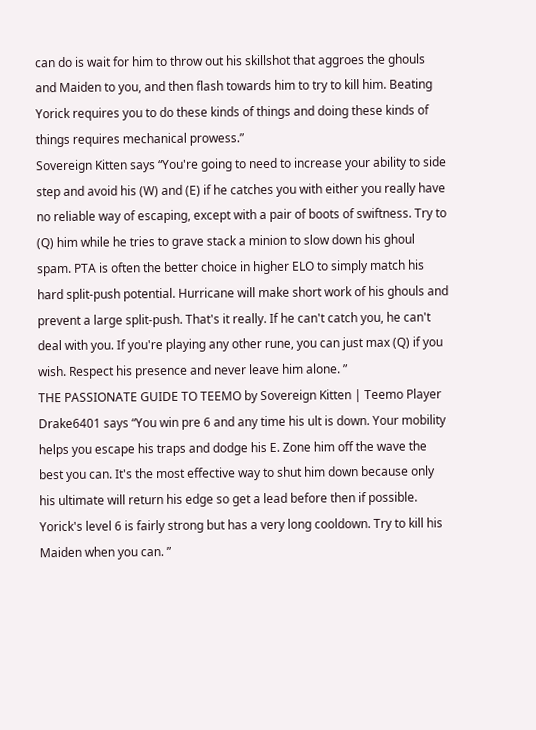can do is wait for him to throw out his skillshot that aggroes the ghouls and Maiden to you, and then flash towards him to try to kill him. Beating Yorick requires you to do these kinds of things and doing these kinds of things requires mechanical prowess.”
Sovereign Kitten says “You're going to need to increase your ability to side step and avoid his (W) and (E) if he catches you with either you really have no reliable way of escaping, except with a pair of boots of swiftness. Try to (Q) him while he tries to grave stack a minion to slow down his ghoul spam. PTA is often the better choice in higher ELO to simply match his hard split-push potential. Hurricane will make short work of his ghouls and prevent a large split-push. That's it really. If he can't catch you, he can't deal with you. If you're playing any other rune, you can just max (Q) if you wish. Respect his presence and never leave him alone. ”
THE PASSIONATE GUIDE TO TEEMO by Sovereign Kitten | Teemo Player
Drake6401 says “You win pre 6 and any time his ult is down. Your mobility helps you escape his traps and dodge his E. Zone him off the wave the best you can. It's the most effective way to shut him down because only his ultimate will return his edge so get a lead before then if possible. Yorick's level 6 is fairly strong but has a very long cooldown. Try to kill his Maiden when you can. ”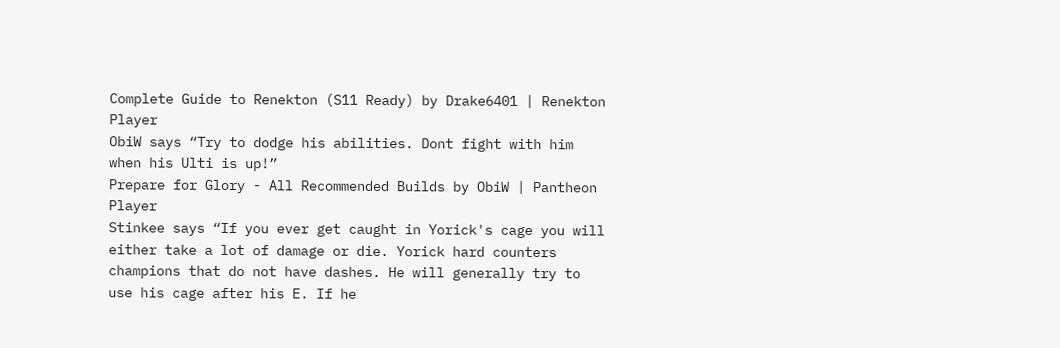Complete Guide to Renekton (S11 Ready) by Drake6401 | Renekton Player
ObiW says “Try to dodge his abilities. Dont fight with him when his Ulti is up!”
Prepare for Glory - All Recommended Builds by ObiW | Pantheon Player
Stinkee says “If you ever get caught in Yorick's cage you will either take a lot of damage or die. Yorick hard counters champions that do not have dashes. He will generally try to use his cage after his E. If he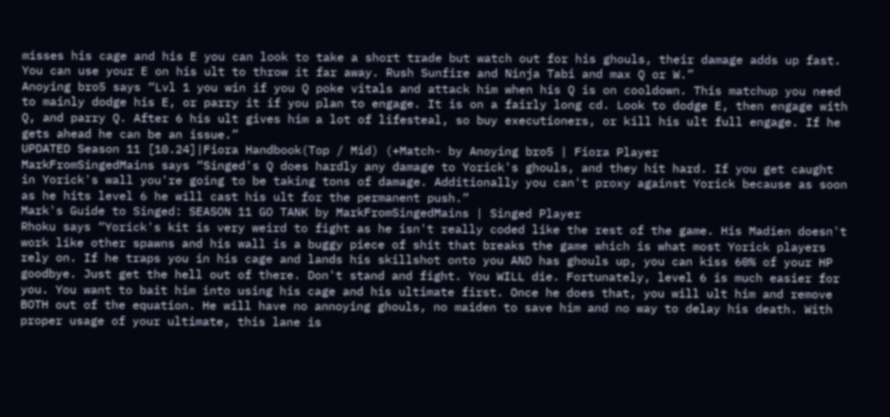misses his cage and his E you can look to take a short trade but watch out for his ghouls, their damage adds up fast. You can use your E on his ult to throw it far away. Rush Sunfire and Ninja Tabi and max Q or W.”
Anoying bro5 says “Lvl 1 you win if you Q poke vitals and attack him when his Q is on cooldown. This matchup you need to mainly dodge his E, or parry it if you plan to engage. It is on a fairly long cd. Look to dodge E, then engage with Q, and parry Q. After 6 his ult gives him a lot of lifesteal, so buy executioners, or kill his ult full engage. If he gets ahead he can be an issue.”
UPDATED Season 11 [10.24]|Fiora Handbook(Top / Mid) (+Match- by Anoying bro5 | Fiora Player
MarkFromSingedMains says “Singed's Q does hardly any damage to Yorick's ghouls, and they hit hard. If you get caught in Yorick's wall you're going to be taking tons of damage. Additionally you can't proxy against Yorick because as soon as he hits level 6 he will cast his ult for the permanent push.”
Mark's Guide to Singed: SEASON 11 GO TANK by MarkFromSingedMains | Singed Player
Rhoku says “Yorick's kit is very weird to fight as he isn't really coded like the rest of the game. His Madien doesn't work like other spawns and his wall is a buggy piece of shit that breaks the game which is what most Yorick players rely on. If he traps you in his cage and lands his skillshot onto you AND has ghouls up, you can kiss 60% of your HP goodbye. Just get the hell out of there. Don't stand and fight. You WILL die. Fortunately, level 6 is much easier for you. You want to bait him into using his cage and his ultimate first. Once he does that, you will ult him and remove BOTH out of the equation. He will have no annoying ghouls, no maiden to save him and no way to delay his death. With proper usage of your ultimate, this lane is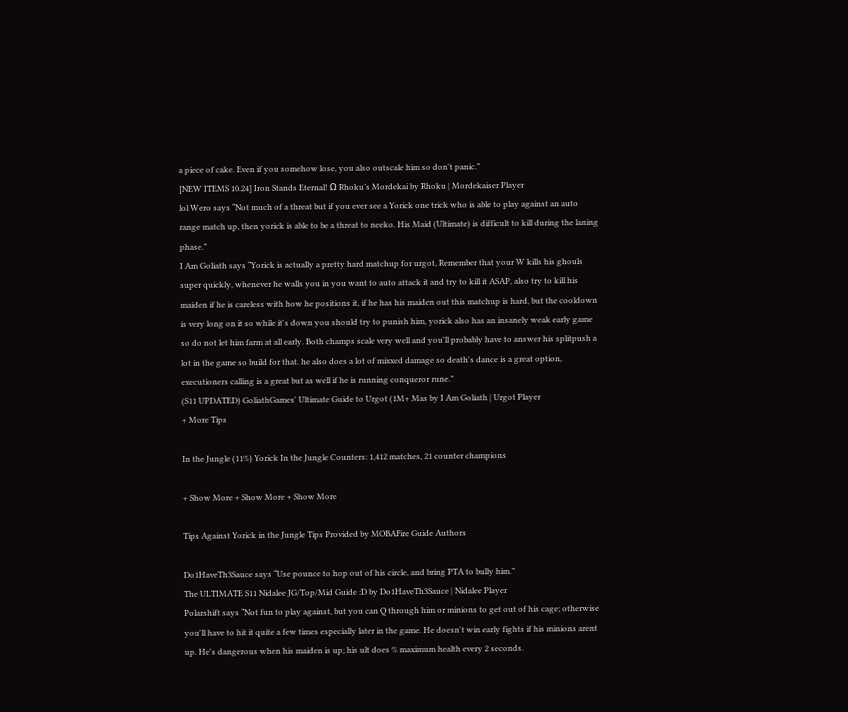a piece of cake. Even if you somehow lose, you also outscale him so don't panic.”
[NEW ITEMS 10.24] Iron Stands Eternal! Ω Rhoku’s Mordekai by Rhoku | Mordekaiser Player
lol Wero says “Not much of a threat but if you ever see a Yorick one trick who is able to play against an auto range match up, then yorick is able to be a threat to neeko. His Maid (Ultimate) is difficult to kill during the laning phase.”
I Am Goliath says “Yorick is actually a pretty hard matchup for urgot, Remember that your W kills his ghouls super quickly, whenever he walls you in you want to auto attack it and try to kill it ASAP, also try to kill his maiden if he is careless with how he positions it, if he has his maiden out this matchup is hard, but the cooldown is very long on it so while it's down you should try to punish him, yorick also has an insanely weak early game so do not let him farm at all early. Both champs scale very well and you'll probably have to answer his splitpush a lot in the game so build for that. he also does a lot of mixxed damage so death's dance is a great option, executioners calling is a great but as well if he is running conqueror rune.”
(S11 UPDATED) GoliathGames' Ultimate Guide to Urgot (1M+ Mas by I Am Goliath | Urgot Player
+ More Tips

In the Jungle (11%) Yorick In the Jungle Counters: 1,412 matches, 21 counter champions

+ Show More + Show More + Show More

Tips Against Yorick in the Jungle Tips Provided by MOBAFire Guide Authors

Do1HaveTh3Sauce says “Use pounce to hop out of his circle, and bring PTA to bully him.”
The ULTIMATE S11 Nidalee JG/Top/Mid Guide :D by Do1HaveTh3Sauce | Nidalee Player
Polarshift says “Not fun to play against, but you can Q through him or minions to get out of his cage; otherwise you'll have to hit it quite a few times especially later in the game. He doesn't win early fights if his minions arent up. He's dangerous when his maiden is up; his ult does % maximum health every 2 seconds.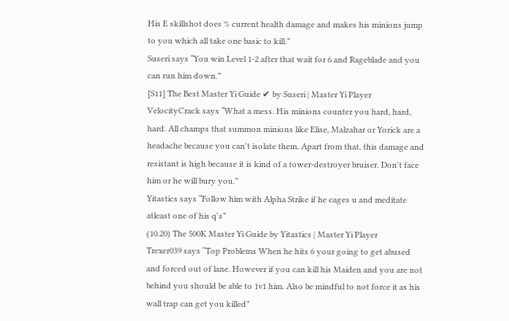His E skillshot does % current health damage and makes his minions jump to you which all take one basic to kill.”
Suseri says “You win Level 1-2 after that wait for 6 and Rageblade and you can run him down.”
[S11] The Best Master Yi Guide ✔ by Suseri | Master Yi Player
VelocityCrack says “What a mess. His minions counter you hard, hard, hard. All champs that summon minions like Elise, Malzahar or Yorick are a headache because you can't isolate them. Apart from that, this damage and resistant is high because it is kind of a tower-destroyer bruiser. Don't face him or he will bury you.”
Yitastics says “Follow him with Alpha Strike if he cages u and meditate atleast one of his q's”
(10.20) The 500K Master Yi Guide by Yitastics | Master Yi Player
Trexer039 says “Top Problems When he hits 6 your going to get abused and forced out of lane. However if you can kill his Maiden and you are not behind you should be able to 1v1 him. Also be mindful to not force it as his wall trap can get you killed”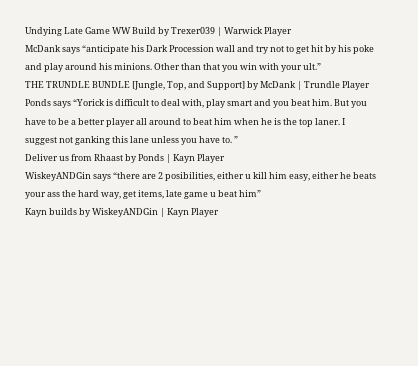Undying Late Game WW Build by Trexer039 | Warwick Player
McDank says “anticipate his Dark Procession wall and try not to get hit by his poke and play around his minions. Other than that you win with your ult.”
THE TRUNDLE BUNDLE [Jungle, Top, and Support] by McDank | Trundle Player
Ponds says “Yorick is difficult to deal with, play smart and you beat him. But you have to be a better player all around to beat him when he is the top laner. I suggest not ganking this lane unless you have to. ”
Deliver us from Rhaast by Ponds | Kayn Player
WiskeyANDGin says “there are 2 posibilities, either u kill him easy, either he beats your ass the hard way, get items, late game u beat him”
Kayn builds by WiskeyANDGin | Kayn Player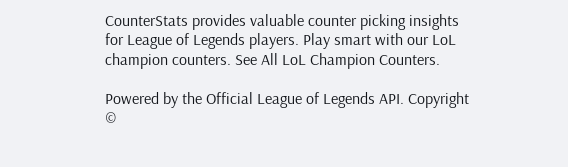CounterStats provides valuable counter picking insights for League of Legends players. Play smart with our LoL champion counters. See All LoL Champion Counters.

Powered by the Official League of Legends API. Copyright ©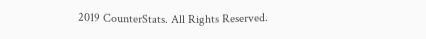2019 CounterStats. All Rights Reserved.